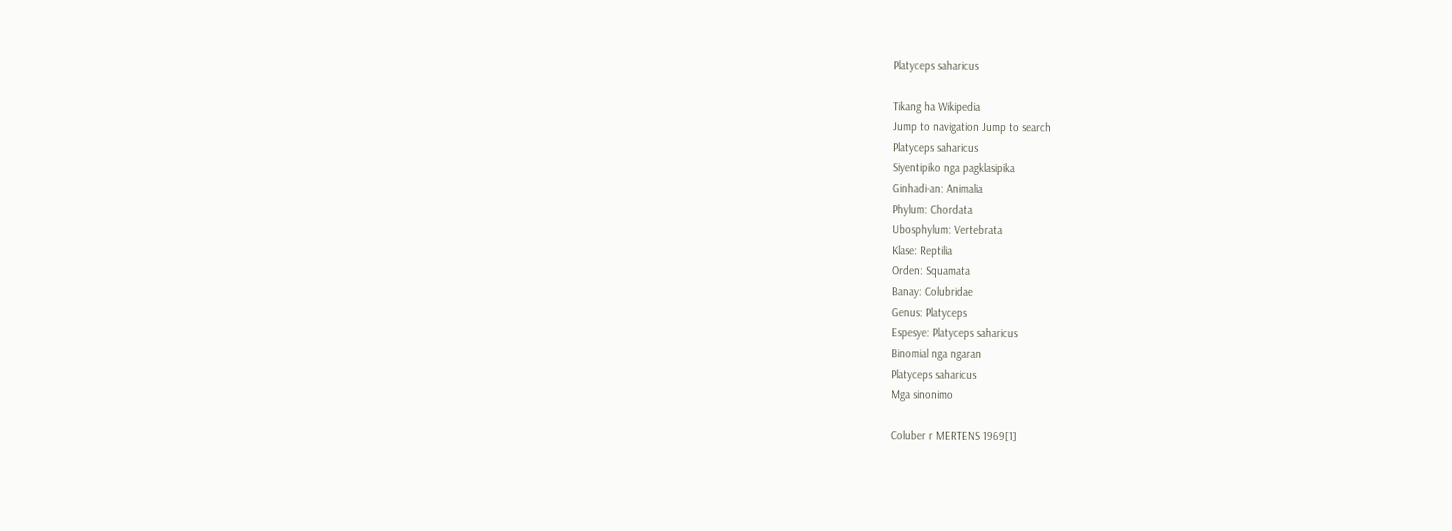Platyceps saharicus

Tikang ha Wikipedia
Jump to navigation Jump to search
Platyceps saharicus
Siyentipiko nga pagklasipika
Ginhadi-an: Animalia
Phylum: Chordata
Ubosphylum: Vertebrata
Klase: Reptilia
Orden: Squamata
Banay: Colubridae
Genus: Platyceps
Espesye: Platyceps saharicus
Binomial nga ngaran
Platyceps saharicus
Mga sinonimo

Coluber r MERTENS 1969[1]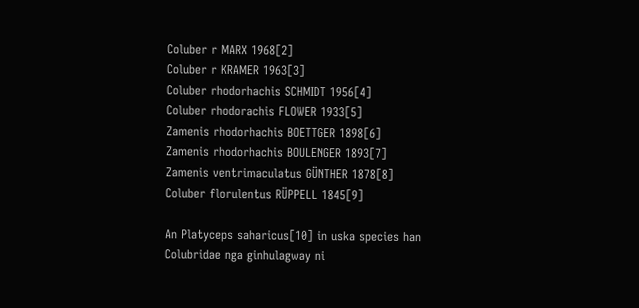Coluber r MARX 1968[2]
Coluber r KRAMER 1963[3]
Coluber rhodorhachis SCHMIDT 1956[4]
Coluber rhodorachis FLOWER 1933[5]
Zamenis rhodorhachis BOETTGER 1898[6]
Zamenis rhodorhachis BOULENGER 1893[7]
Zamenis ventrimaculatus GÜNTHER 1878[8]
Coluber florulentus RÜPPELL 1845[9]

An Platyceps saharicus[10] in uska species han Colubridae nga ginhulagway ni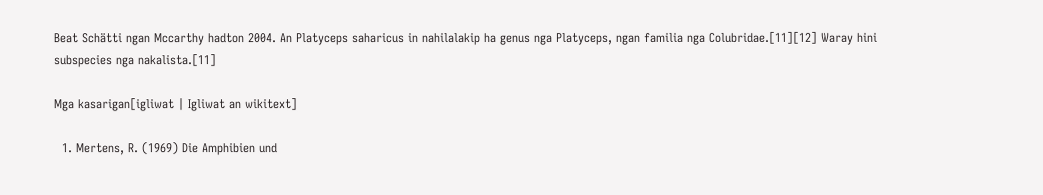Beat Schätti ngan Mccarthy hadton 2004. An Platyceps saharicus in nahilalakip ha genus nga Platyceps, ngan familia nga Colubridae.[11][12] Waray hini subspecies nga nakalista.[11]

Mga kasarigan[igliwat | Igliwat an wikitext]

  1. Mertens, R. (1969) Die Amphibien und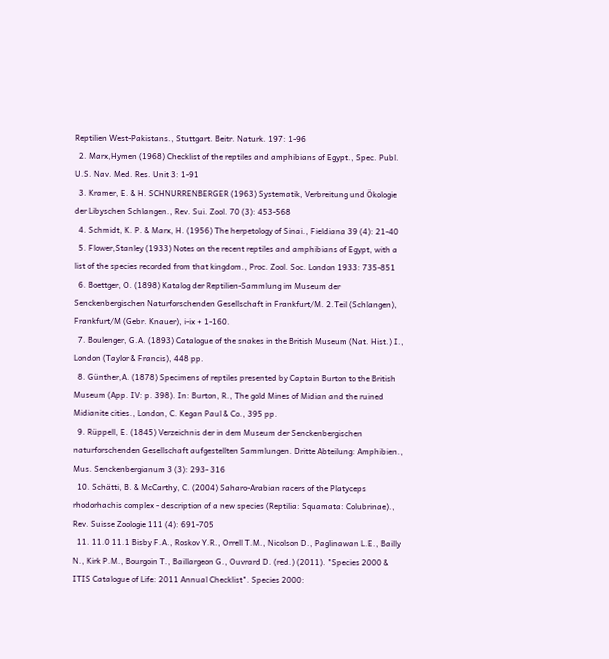Reptilien West-Pakistans., Stuttgart. Beitr. Naturk. 197: 1-96
  2. Marx,Hymen (1968) Checklist of the reptiles and amphibians of Egypt., Spec. Publ. U.S. Nav. Med. Res. Unit 3: 1-91
  3. Kramer, E. & H. SCHNURRENBERGER (1963) Systematik, Verbreitung und Ökologie der Libyschen Schlangen., Rev. Sui. Zool. 70 (3): 453-568
  4. Schmidt, K. P. & Marx, H. (1956) The herpetology of Sinai., Fieldiana 39 (4): 21-40
  5. Flower,Stanley (1933) Notes on the recent reptiles and amphibians of Egypt, with a list of the species recorded from that kingdom., Proc. Zool. Soc. London 1933: 735-851
  6. Boettger, O. (1898) Katalog der Reptilien-Sammlung im Museum der Senckenbergischen Naturforschenden Gesellschaft in Frankfurt/M. 2.Teil (Schlangen), Frankfurt/M (Gebr. Knauer), i-ix + 1-160.
  7. Boulenger, G.A. (1893) Catalogue of the snakes in the British Museum (Nat. Hist.) I., London (Taylor & Francis), 448 pp.
  8. Günther,A. (1878) Specimens of reptiles presented by Captain Burton to the British Museum (App. IV: p. 398). In: Burton, R., The gold Mines of Midian and the ruined Midianite cities., London, C. Kegan Paul & Co., 395 pp.
  9. Rüppell, E. (1845) Verzeichnis der in dem Museum der Senckenbergischen naturforschenden Gesellschaft aufgestellten Sammlungen. Dritte Abteilung: Amphibien., Mus. Senckenbergianum 3 (3): 293- 316
  10. Schätti, B. & McCarthy, C. (2004) Saharo-Arabian racers of the Platyceps rhodorhachis complex - description of a new species (Reptilia: Squamata: Colubrinae)., Rev. Suisse Zoologie 111 (4): 691-705
  11. 11.0 11.1 Bisby F.A., Roskov Y.R., Orrell T.M., Nicolson D., Paglinawan L.E., Bailly N., Kirk P.M., Bourgoin T., Baillargeon G., Ouvrard D. (red.) (2011). "Species 2000 & ITIS Catalogue of Life: 2011 Annual Checklist". Species 2000: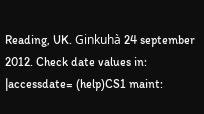Reading, UK. Ginkuhà 24 september 2012. Check date values in: |accessdate= (help)CS1 maint: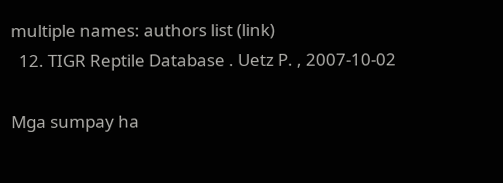multiple names: authors list (link)
  12. TIGR Reptile Database . Uetz P. , 2007-10-02

Mga sumpay ha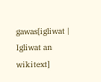gawas[igliwat | Igliwat an wikitext]